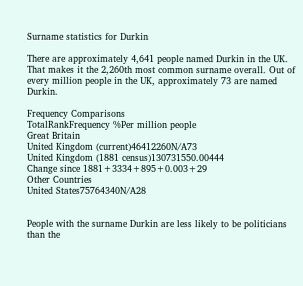Surname statistics for Durkin

There are approximately 4,641 people named Durkin in the UK. That makes it the 2,260th most common surname overall. Out of every million people in the UK, approximately 73 are named Durkin.

Frequency Comparisons
TotalRankFrequency %Per million people
Great Britain
United Kingdom (current)46412260N/A73
United Kingdom (1881 census)130731550.00444
Change since 1881+3334+895+0.003+29
Other Countries
United States75764340N/A28


People with the surname Durkin are less likely to be politicians than the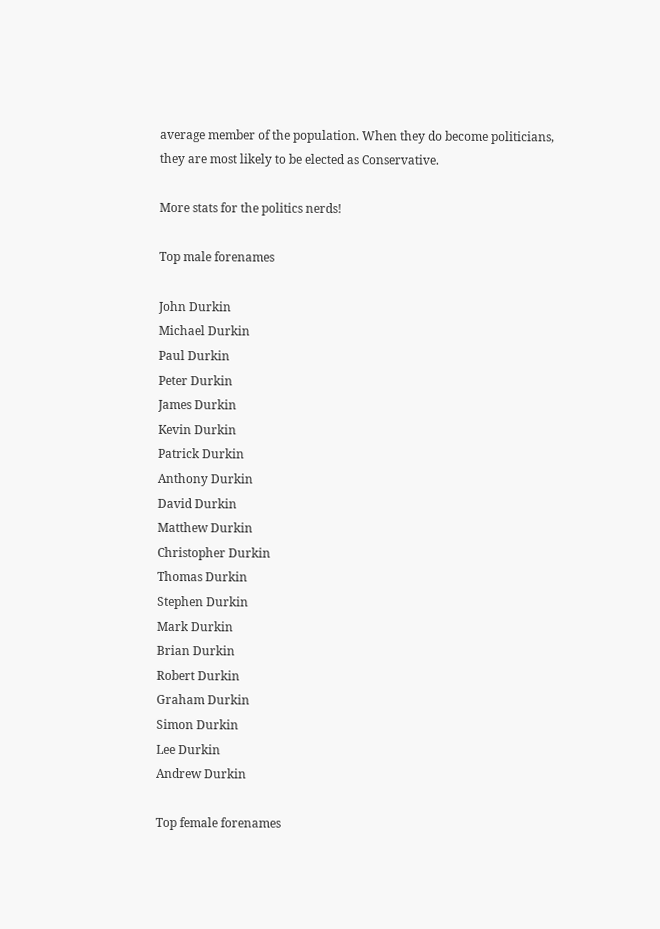average member of the population. When they do become politicians, they are most likely to be elected as Conservative.

More stats for the politics nerds!

Top male forenames

John Durkin
Michael Durkin
Paul Durkin
Peter Durkin
James Durkin
Kevin Durkin
Patrick Durkin
Anthony Durkin
David Durkin
Matthew Durkin
Christopher Durkin
Thomas Durkin
Stephen Durkin
Mark Durkin
Brian Durkin
Robert Durkin
Graham Durkin
Simon Durkin
Lee Durkin
Andrew Durkin

Top female forenames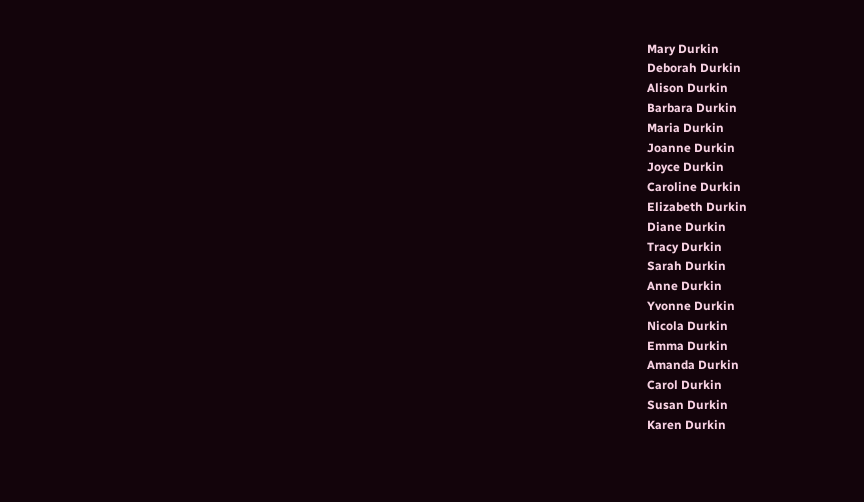Mary Durkin
Deborah Durkin
Alison Durkin
Barbara Durkin
Maria Durkin
Joanne Durkin
Joyce Durkin
Caroline Durkin
Elizabeth Durkin
Diane Durkin
Tracy Durkin
Sarah Durkin
Anne Durkin
Yvonne Durkin
Nicola Durkin
Emma Durkin
Amanda Durkin
Carol Durkin
Susan Durkin
Karen Durkin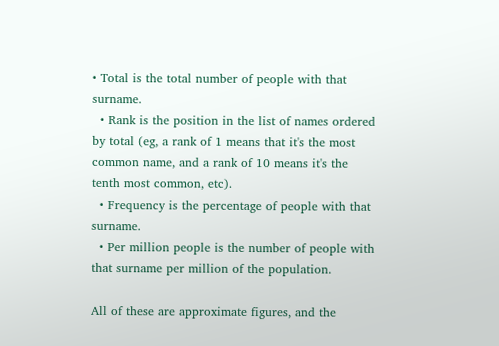• Total is the total number of people with that surname.
  • Rank is the position in the list of names ordered by total (eg, a rank of 1 means that it's the most common name, and a rank of 10 means it's the tenth most common, etc).
  • Frequency is the percentage of people with that surname.
  • Per million people is the number of people with that surname per million of the population.

All of these are approximate figures, and the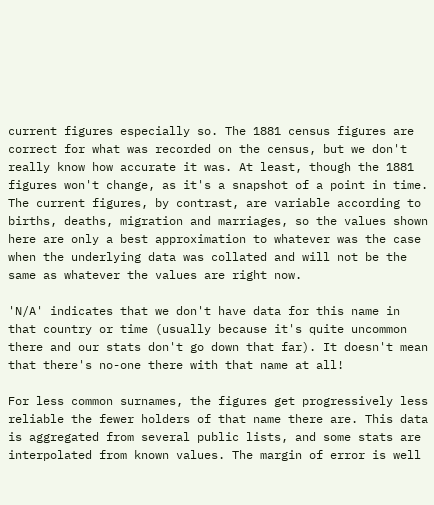current figures especially so. The 1881 census figures are correct for what was recorded on the census, but we don't really know how accurate it was. At least, though the 1881 figures won't change, as it's a snapshot of a point in time. The current figures, by contrast, are variable according to births, deaths, migration and marriages, so the values shown here are only a best approximation to whatever was the case when the underlying data was collated and will not be the same as whatever the values are right now.

'N/A' indicates that we don't have data for this name in that country or time (usually because it's quite uncommon there and our stats don't go down that far). It doesn't mean that there's no-one there with that name at all!

For less common surnames, the figures get progressively less reliable the fewer holders of that name there are. This data is aggregated from several public lists, and some stats are interpolated from known values. The margin of error is well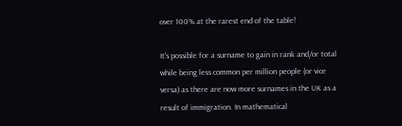over 100% at the rarest end of the table!

It's possible for a surname to gain in rank and/or total while being less common per million people (or vice versa) as there are now more surnames in the UK as a result of immigration. In mathematical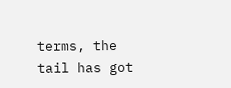terms, the tail has got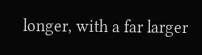longer, with a far larger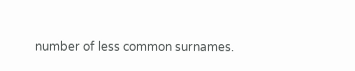number of less common surnames.